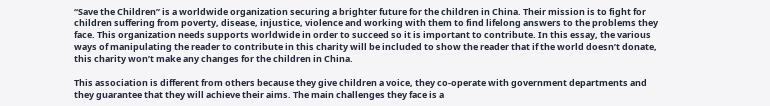“Save the Children” is a worldwide organization securing a brighter future for the children in China. Their mission is to fight for children suffering from poverty, disease, injustice, violence and working with them to find lifelong answers to the problems they face. This organization needs supports worldwide in order to succeed so it is important to contribute. In this essay, the various ways of manipulating the reader to contribute in this charity will be included to show the reader that if the world doesn’t donate, this charity won’t make any changes for the children in China.

This association is different from others because they give children a voice, they co-operate with government departments and they guarantee that they will achieve their aims. The main challenges they face is a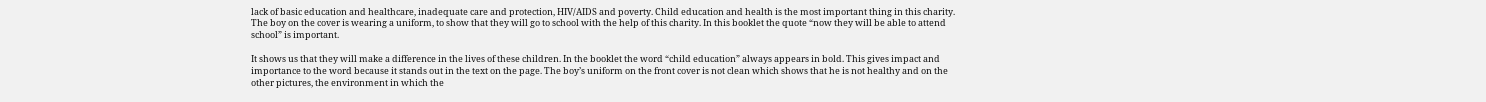lack of basic education and healthcare, inadequate care and protection, HIV/AIDS and poverty. Child education and health is the most important thing in this charity. The boy on the cover is wearing a uniform, to show that they will go to school with the help of this charity. In this booklet the quote “now they will be able to attend school” is important.

It shows us that they will make a difference in the lives of these children. In the booklet the word “child education” always appears in bold. This gives impact and importance to the word because it stands out in the text on the page. The boy’s uniform on the front cover is not clean which shows that he is not healthy and on the other pictures, the environment in which the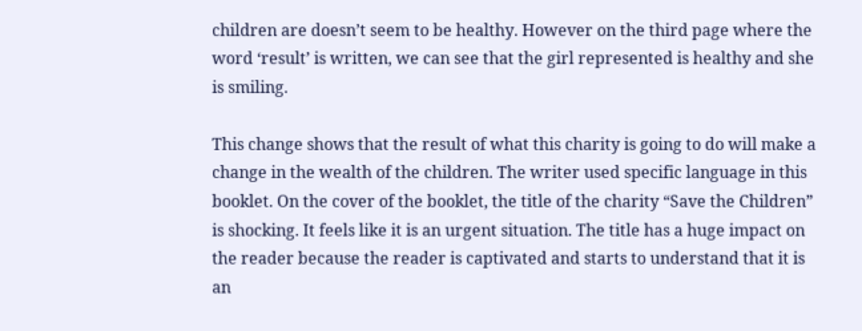children are doesn’t seem to be healthy. However on the third page where the word ‘result’ is written, we can see that the girl represented is healthy and she is smiling.

This change shows that the result of what this charity is going to do will make a change in the wealth of the children. The writer used specific language in this booklet. On the cover of the booklet, the title of the charity “Save the Children” is shocking. It feels like it is an urgent situation. The title has a huge impact on the reader because the reader is captivated and starts to understand that it is an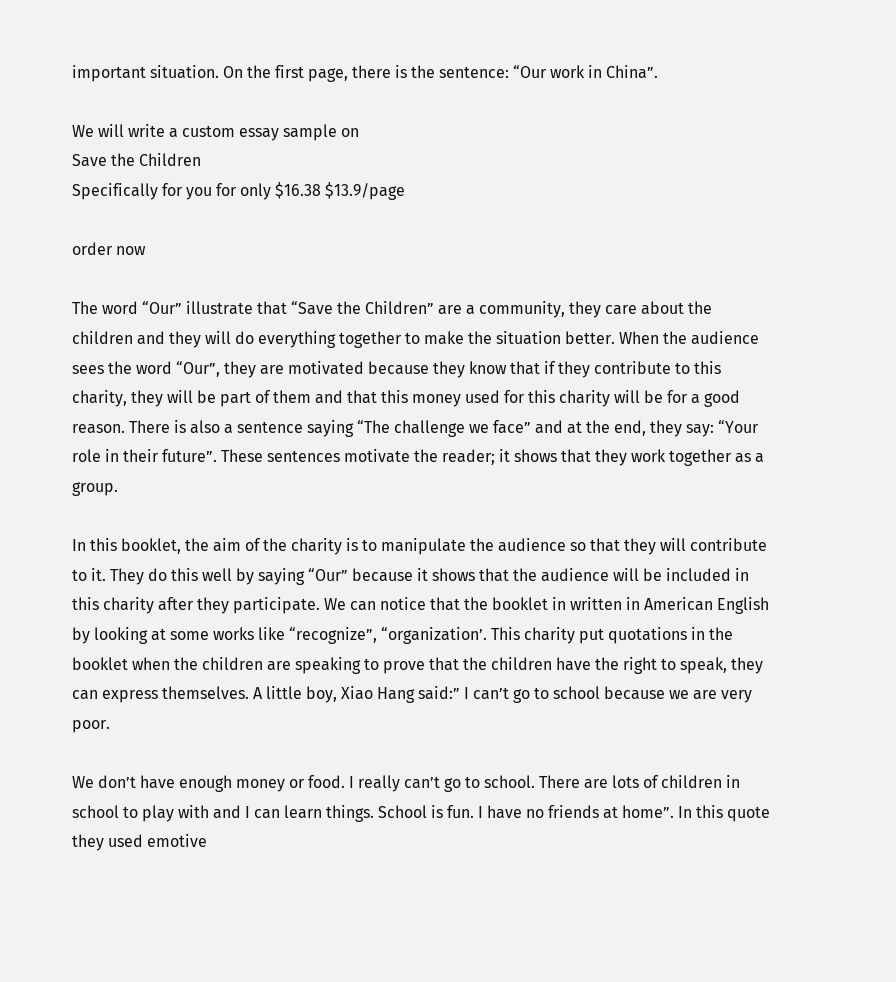important situation. On the first page, there is the sentence: “Our work in China”.

We will write a custom essay sample on
Save the Children
Specifically for you for only $16.38 $13.9/page

order now

The word “Our” illustrate that “Save the Children” are a community, they care about the children and they will do everything together to make the situation better. When the audience sees the word “Our”, they are motivated because they know that if they contribute to this charity, they will be part of them and that this money used for this charity will be for a good reason. There is also a sentence saying “The challenge we face” and at the end, they say: “Your role in their future”. These sentences motivate the reader; it shows that they work together as a group.

In this booklet, the aim of the charity is to manipulate the audience so that they will contribute to it. They do this well by saying “Our” because it shows that the audience will be included in this charity after they participate. We can notice that the booklet in written in American English by looking at some works like “recognize”, “organization’. This charity put quotations in the booklet when the children are speaking to prove that the children have the right to speak, they can express themselves. A little boy, Xiao Hang said:” I can’t go to school because we are very poor.

We don’t have enough money or food. I really can’t go to school. There are lots of children in school to play with and I can learn things. School is fun. I have no friends at home”. In this quote they used emotive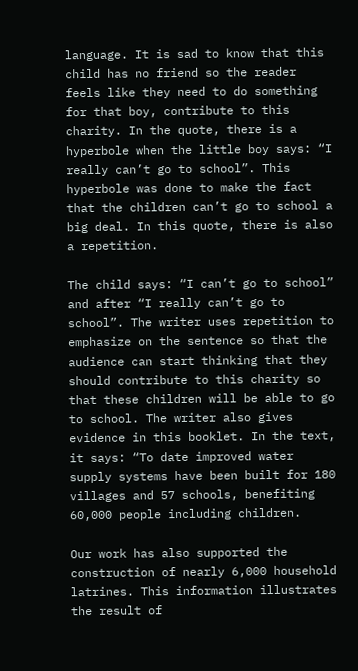language. It is sad to know that this child has no friend so the reader feels like they need to do something for that boy, contribute to this charity. In the quote, there is a hyperbole when the little boy says: “I really can’t go to school”. This hyperbole was done to make the fact that the children can’t go to school a big deal. In this quote, there is also a repetition.

The child says: “I can’t go to school” and after “I really can’t go to school”. The writer uses repetition to emphasize on the sentence so that the audience can start thinking that they should contribute to this charity so that these children will be able to go to school. The writer also gives evidence in this booklet. In the text, it says: “To date improved water supply systems have been built for 180 villages and 57 schools, benefiting 60,000 people including children.

Our work has also supported the construction of nearly 6,000 household latrines. This information illustrates the result of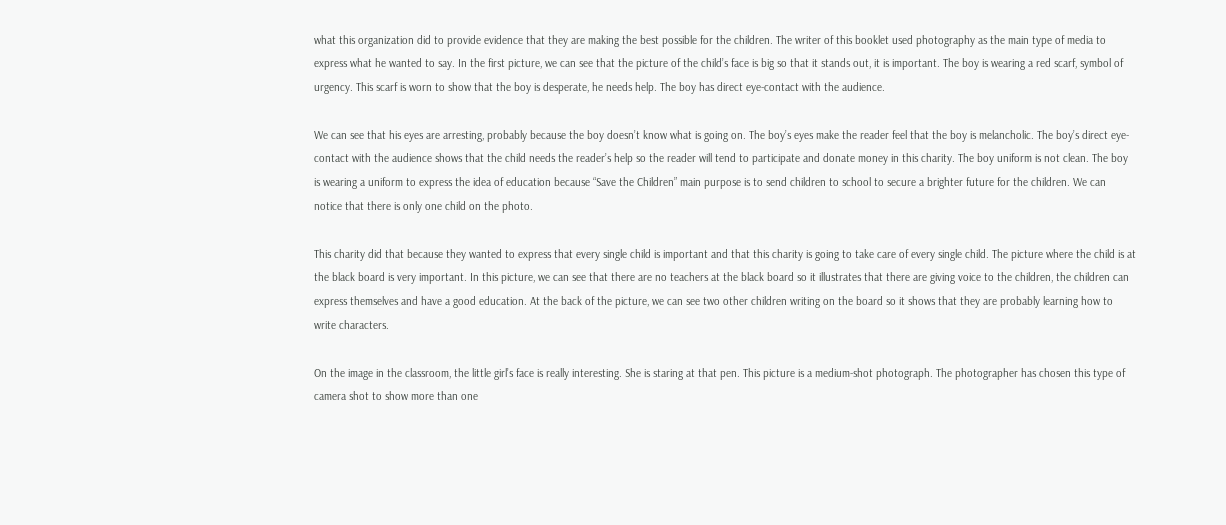what this organization did to provide evidence that they are making the best possible for the children. The writer of this booklet used photography as the main type of media to express what he wanted to say. In the first picture, we can see that the picture of the child’s face is big so that it stands out, it is important. The boy is wearing a red scarf, symbol of urgency. This scarf is worn to show that the boy is desperate, he needs help. The boy has direct eye-contact with the audience.

We can see that his eyes are arresting, probably because the boy doesn’t know what is going on. The boy’s eyes make the reader feel that the boy is melancholic. The boy’s direct eye-contact with the audience shows that the child needs the reader’s help so the reader will tend to participate and donate money in this charity. The boy uniform is not clean. The boy is wearing a uniform to express the idea of education because “Save the Children” main purpose is to send children to school to secure a brighter future for the children. We can notice that there is only one child on the photo.

This charity did that because they wanted to express that every single child is important and that this charity is going to take care of every single child. The picture where the child is at the black board is very important. In this picture, we can see that there are no teachers at the black board so it illustrates that there are giving voice to the children, the children can express themselves and have a good education. At the back of the picture, we can see two other children writing on the board so it shows that they are probably learning how to write characters.

On the image in the classroom, the little girl’s face is really interesting. She is staring at that pen. This picture is a medium-shot photograph. The photographer has chosen this type of camera shot to show more than one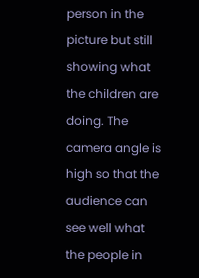person in the picture but still showing what the children are doing. The camera angle is high so that the audience can see well what the people in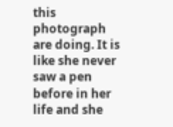this photograph are doing. It is like she never saw a pen before in her life and she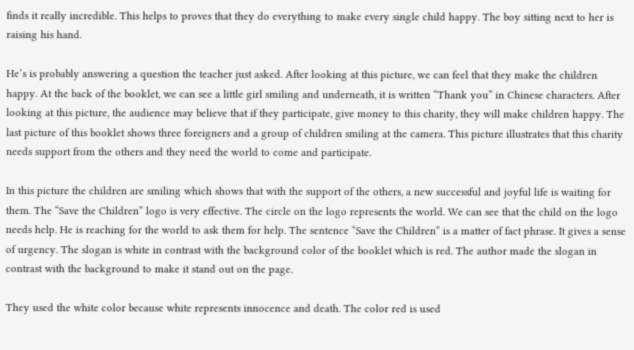finds it really incredible. This helps to proves that they do everything to make every single child happy. The boy sitting next to her is raising his hand.

He’s is probably answering a question the teacher just asked. After looking at this picture, we can feel that they make the children happy. At the back of the booklet, we can see a little girl smiling and underneath, it is written “Thank you” in Chinese characters. After looking at this picture, the audience may believe that if they participate, give money to this charity, they will make children happy. The last picture of this booklet shows three foreigners and a group of children smiling at the camera. This picture illustrates that this charity needs support from the others and they need the world to come and participate.

In this picture the children are smiling which shows that with the support of the others, a new successful and joyful life is waiting for them. The “Save the Children” logo is very effective. The circle on the logo represents the world. We can see that the child on the logo needs help. He is reaching for the world to ask them for help. The sentence “Save the Children” is a matter of fact phrase. It gives a sense of urgency. The slogan is white in contrast with the background color of the booklet which is red. The author made the slogan in contrast with the background to make it stand out on the page.

They used the white color because white represents innocence and death. The color red is used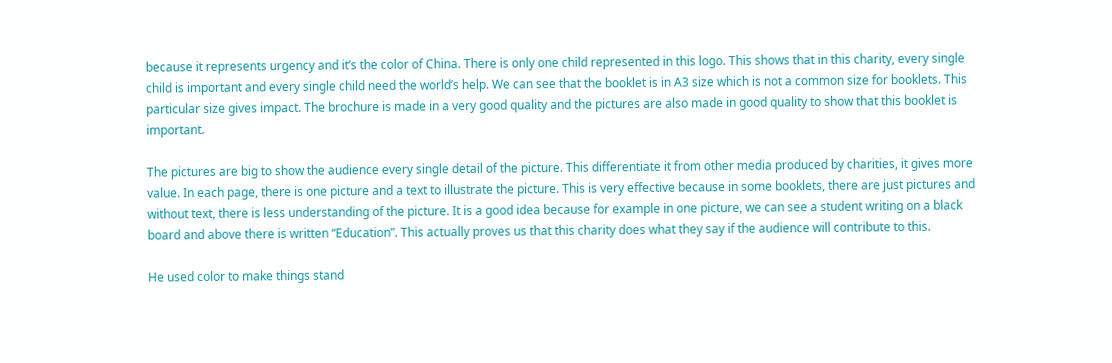because it represents urgency and it’s the color of China. There is only one child represented in this logo. This shows that in this charity, every single child is important and every single child need the world’s help. We can see that the booklet is in A3 size which is not a common size for booklets. This particular size gives impact. The brochure is made in a very good quality and the pictures are also made in good quality to show that this booklet is important.

The pictures are big to show the audience every single detail of the picture. This differentiate it from other media produced by charities, it gives more value. In each page, there is one picture and a text to illustrate the picture. This is very effective because in some booklets, there are just pictures and without text, there is less understanding of the picture. It is a good idea because for example in one picture, we can see a student writing on a black board and above there is written “Education”. This actually proves us that this charity does what they say if the audience will contribute to this.

He used color to make things stand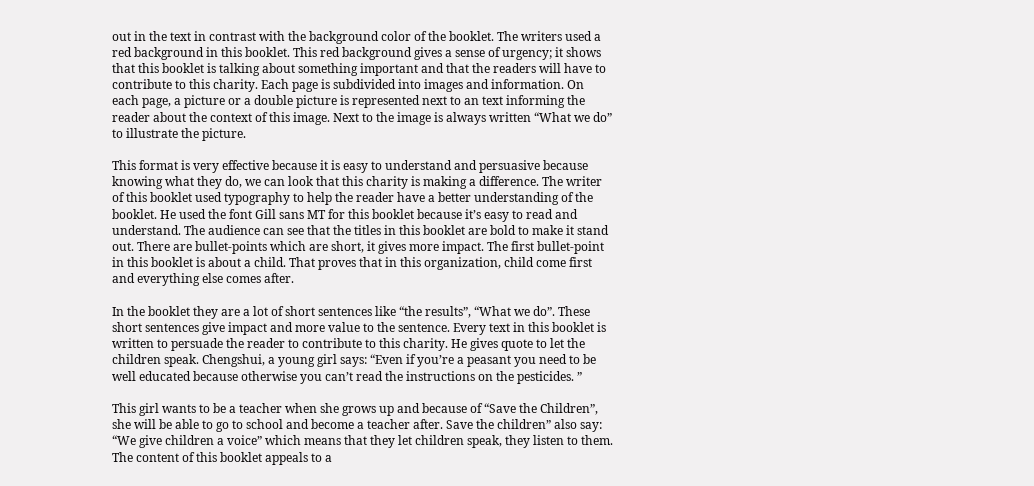out in the text in contrast with the background color of the booklet. The writers used a red background in this booklet. This red background gives a sense of urgency; it shows that this booklet is talking about something important and that the readers will have to contribute to this charity. Each page is subdivided into images and information. On each page, a picture or a double picture is represented next to an text informing the reader about the context of this image. Next to the image is always written “What we do” to illustrate the picture.

This format is very effective because it is easy to understand and persuasive because knowing what they do, we can look that this charity is making a difference. The writer of this booklet used typography to help the reader have a better understanding of the booklet. He used the font Gill sans MT for this booklet because it’s easy to read and understand. The audience can see that the titles in this booklet are bold to make it stand out. There are bullet-points which are short, it gives more impact. The first bullet-point in this booklet is about a child. That proves that in this organization, child come first and everything else comes after.

In the booklet they are a lot of short sentences like “the results”, “What we do”. These short sentences give impact and more value to the sentence. Every text in this booklet is written to persuade the reader to contribute to this charity. He gives quote to let the children speak. Chengshui, a young girl says: “Even if you’re a peasant you need to be well educated because otherwise you can’t read the instructions on the pesticides. ”

This girl wants to be a teacher when she grows up and because of “Save the Children”, she will be able to go to school and become a teacher after. Save the children” also say: “We give children a voice” which means that they let children speak, they listen to them. The content of this booklet appeals to a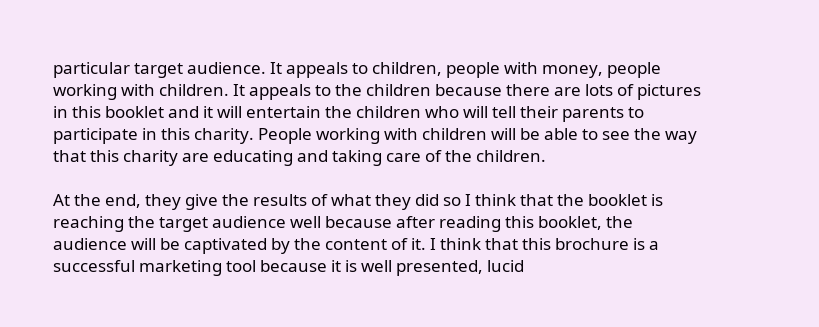particular target audience. It appeals to children, people with money, people working with children. It appeals to the children because there are lots of pictures in this booklet and it will entertain the children who will tell their parents to participate in this charity. People working with children will be able to see the way that this charity are educating and taking care of the children.

At the end, they give the results of what they did so I think that the booklet is reaching the target audience well because after reading this booklet, the audience will be captivated by the content of it. I think that this brochure is a successful marketing tool because it is well presented, lucid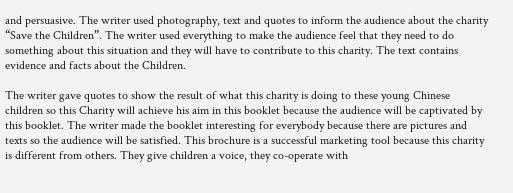and persuasive. The writer used photography, text and quotes to inform the audience about the charity “Save the Children”. The writer used everything to make the audience feel that they need to do something about this situation and they will have to contribute to this charity. The text contains evidence and facts about the Children.

The writer gave quotes to show the result of what this charity is doing to these young Chinese children so this Charity will achieve his aim in this booklet because the audience will be captivated by this booklet. The writer made the booklet interesting for everybody because there are pictures and texts so the audience will be satisfied. This brochure is a successful marketing tool because this charity is different from others. They give children a voice, they co-operate with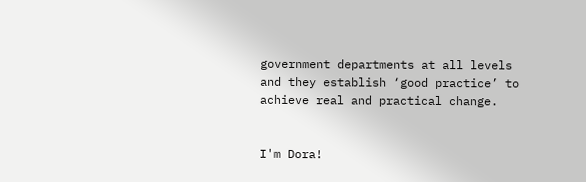government departments at all levels and they establish ‘good practice’ to achieve real and practical change.


I'm Dora!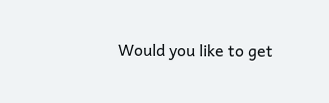Would you like to get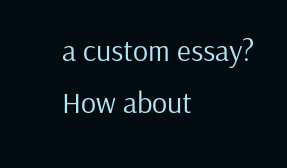a custom essay? How about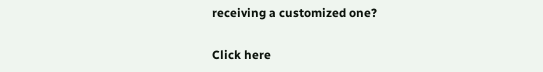receiving a customized one?

Click here